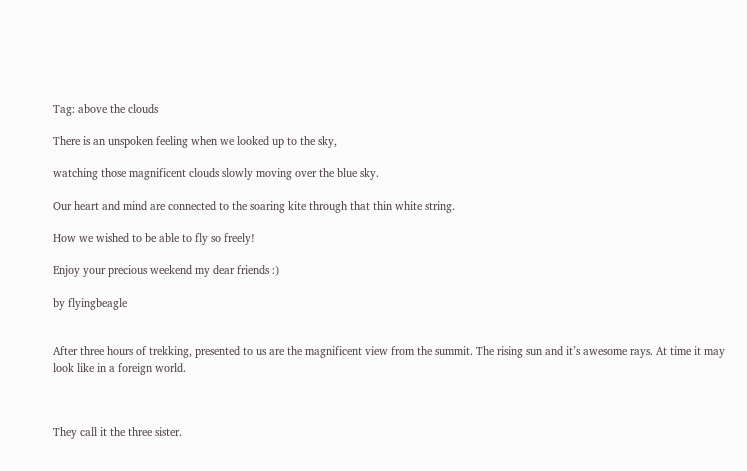Tag: above the clouds

There is an unspoken feeling when we looked up to the sky,

watching those magnificent clouds slowly moving over the blue sky.

Our heart and mind are connected to the soaring kite through that thin white string.

How we wished to be able to fly so freely!

Enjoy your precious weekend my dear friends :)

by flyingbeagle


After three hours of trekking, presented to us are the magnificent view from the summit. The rising sun and it’s awesome rays. At time it may look like in a foreign world.



They call it the three sister.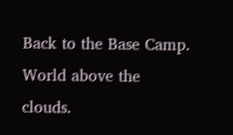Back to the Base Camp. World above the clouds.